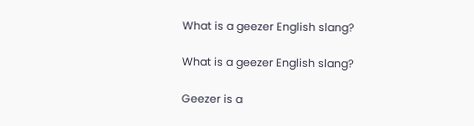What is a geezer English slang?

What is a geezer English slang?

Geezer is a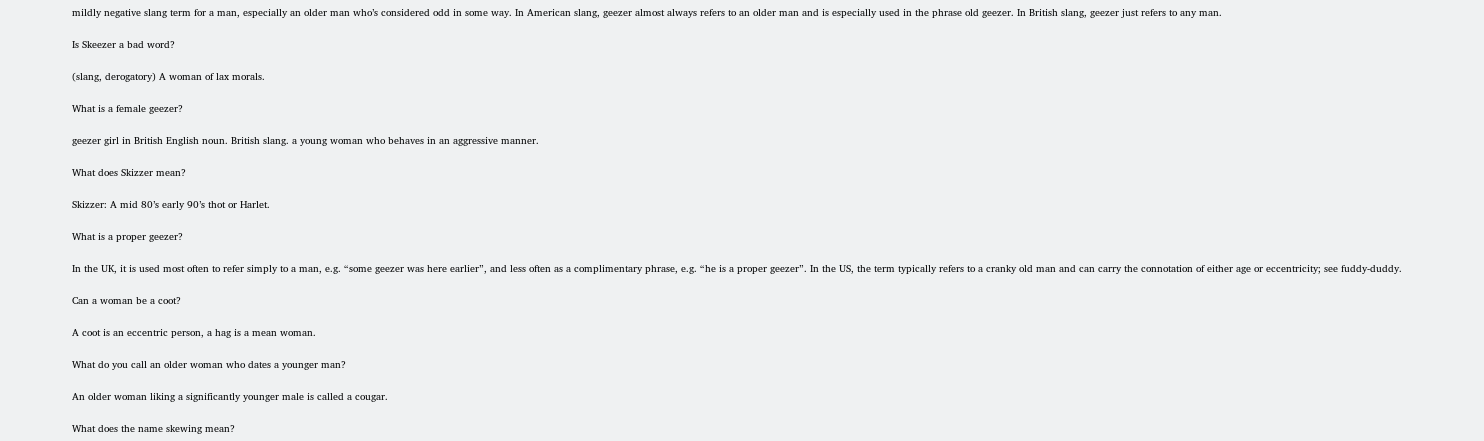mildly negative slang term for a man, especially an older man who’s considered odd in some way. In American slang, geezer almost always refers to an older man and is especially used in the phrase old geezer. In British slang, geezer just refers to any man.

Is Skeezer a bad word?

(slang, derogatory) A woman of lax morals.

What is a female geezer?

geezer girl in British English noun. British slang. a young woman who behaves in an aggressive manner.

What does Skizzer mean?

Skizzer: A mid 80’s early 90’s thot or Harlet.

What is a proper geezer?

In the UK, it is used most often to refer simply to a man, e.g. “some geezer was here earlier”, and less often as a complimentary phrase, e.g. “he is a proper geezer”. In the US, the term typically refers to a cranky old man and can carry the connotation of either age or eccentricity; see fuddy-duddy.

Can a woman be a coot?

A coot is an eccentric person, a hag is a mean woman.

What do you call an older woman who dates a younger man?

An older woman liking a significantly younger male is called a cougar.

What does the name skewing mean?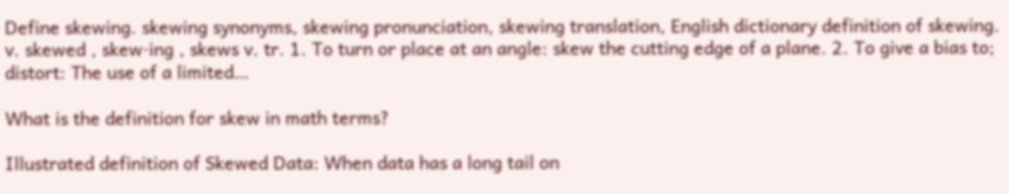Define skewing. skewing synonyms, skewing pronunciation, skewing translation, English dictionary definition of skewing. v. skewed , skew·ing , skews v. tr. 1. To turn or place at an angle: skew the cutting edge of a plane. 2. To give a bias to; distort: The use of a limited…

What is the definition for skew in math terms?

Illustrated definition of Skewed Data: When data has a long tail on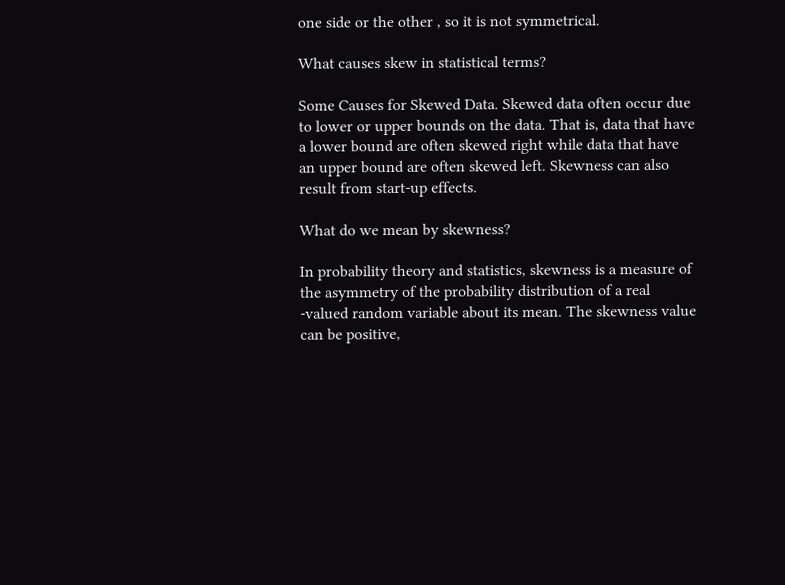one side or the other , so it is not symmetrical.

What causes skew in statistical terms?

Some Causes for Skewed Data. Skewed data often occur due to lower or upper bounds on the data. That is, data that have a lower bound are often skewed right while data that have an upper bound are often skewed left. Skewness can also result from start-up effects.

What do we mean by skewness?

In probability theory and statistics, skewness is a measure of the asymmetry of the probability distribution of a real -valued random variable about its mean. The skewness value can be positive,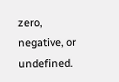zero, negative, or undefined.